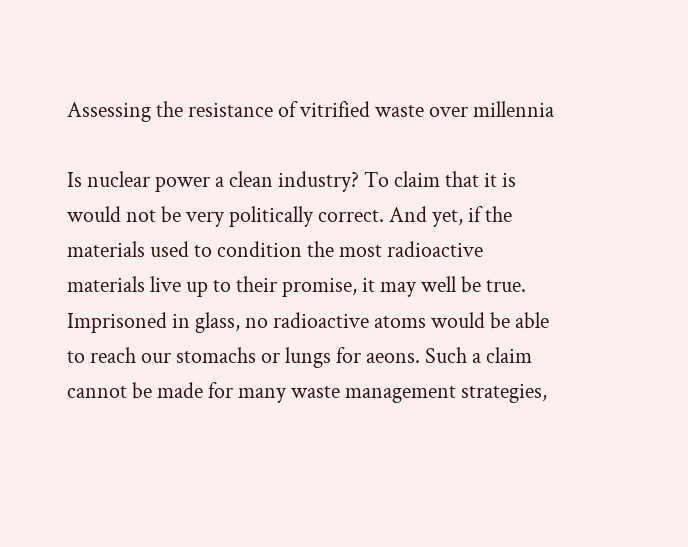Assessing the resistance of vitrified waste over millennia

Is nuclear power a clean industry? To claim that it is would not be very politically correct. And yet, if the materials used to condition the most radioactive materials live up to their promise, it may well be true. Imprisoned in glass, no radioactive atoms would be able to reach our stomachs or lungs for aeons. Such a claim cannot be made for many waste management strategies,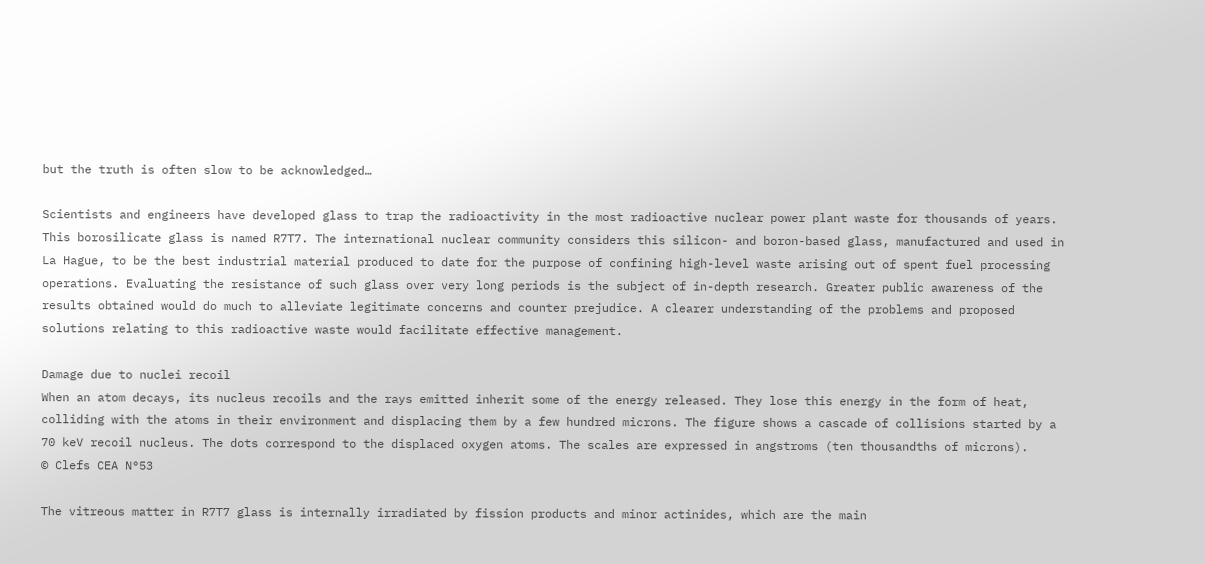but the truth is often slow to be acknowledged…

Scientists and engineers have developed glass to trap the radioactivity in the most radioactive nuclear power plant waste for thousands of years. This borosilicate glass is named R7T7. The international nuclear community considers this silicon- and boron-based glass, manufactured and used in La Hague, to be the best industrial material produced to date for the purpose of confining high-level waste arising out of spent fuel processing operations. Evaluating the resistance of such glass over very long periods is the subject of in-depth research. Greater public awareness of the results obtained would do much to alleviate legitimate concerns and counter prejudice. A clearer understanding of the problems and proposed solutions relating to this radioactive waste would facilitate effective management.

Damage due to nuclei recoil
When an atom decays, its nucleus recoils and the rays emitted inherit some of the energy released. They lose this energy in the form of heat, colliding with the atoms in their environment and displacing them by a few hundred microns. The figure shows a cascade of collisions started by a 70 keV recoil nucleus. The dots correspond to the displaced oxygen atoms. The scales are expressed in angstroms (ten thousandths of microns).
© Clefs CEA N°53

The vitreous matter in R7T7 glass is internally irradiated by fission products and minor actinides, which are the main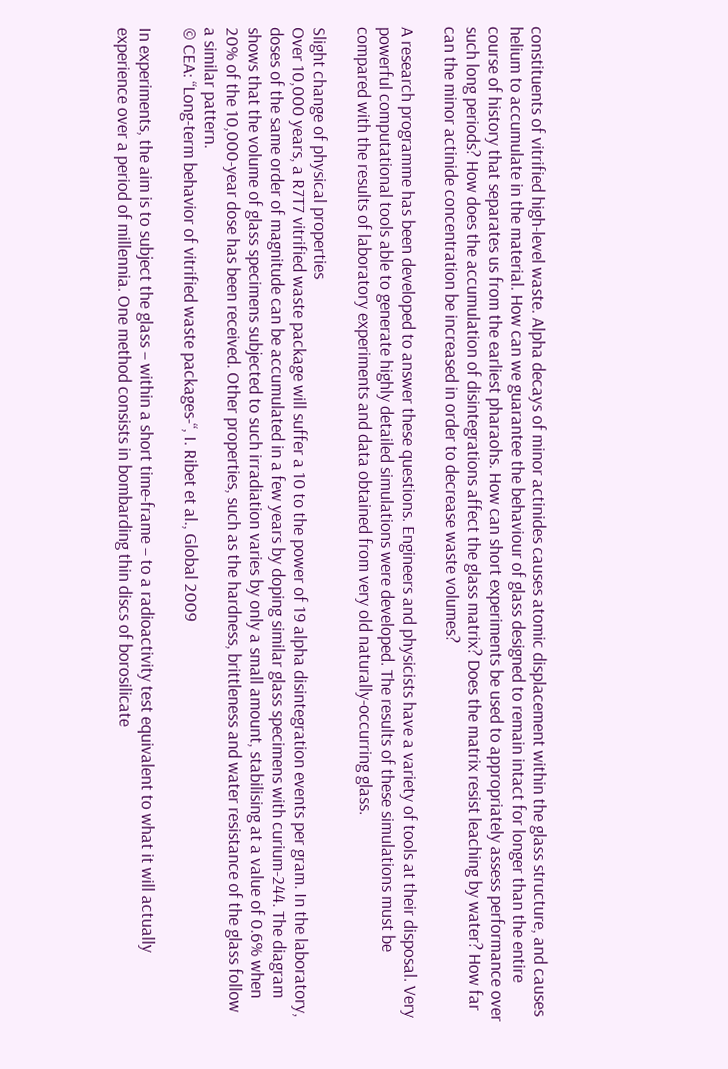constituents of vitrified high-level waste. Alpha decays of minor actinides causes atomic displacement within the glass structure, and causes helium to accumulate in the material. How can we guarantee the behaviour of glass designed to remain intact for longer than the entire course of history that separates us from the earliest pharaohs. How can short experiments be used to appropriately assess performance over such long periods? How does the accumulation of disintegrations affect the glass matrix? Does the matrix resist leaching by water? How far can the minor actinide concentration be increased in order to decrease waste volumes?

A research programme has been developed to answer these questions. Engineers and physicists have a variety of tools at their disposal. Very powerful computational tools able to generate highly detailed simulations were developed. The results of these simulations must be compared with the results of laboratory experiments and data obtained from very old naturally-occurring glass.

Slight change of physical properties
Over 10,000 years, a R7T7 vitrified waste package will suffer a 10 to the power of 19 alpha disintegration events per gram. In the laboratory, doses of the same order of magnitude can be accumulated in a few years by doping similar glass specimens with curium-244. The diagram shows that the volume of glass specimens subjected to such irradiation varies by only a small amount, stabilising at a value of 0.6% when 20% of the 10,000-year dose has been received. Other properties, such as the hardness, brittleness and water resistance of the glass follow a similar pattern.
© CEA: “Long-term behavior of vitrified waste packages-“, I. Ribet et al., Global 2009

In experiments, the aim is to subject the glass – within a short time-frame – to a radioactivity test equivalent to what it will actually experience over a period of millennia. One method consists in bombarding thin discs of borosilicate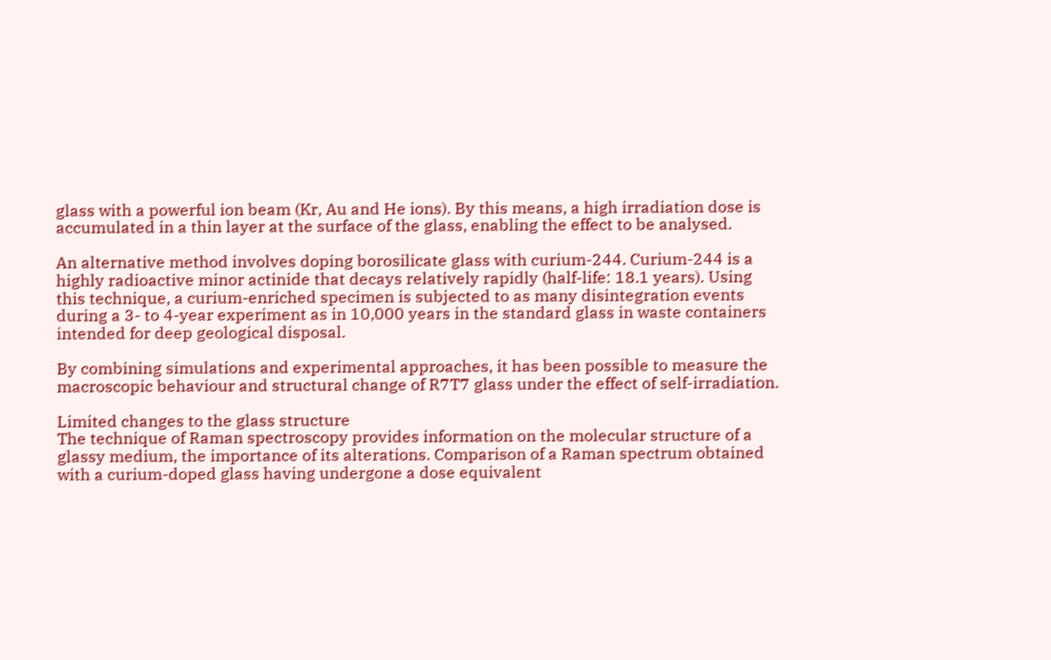glass with a powerful ion beam (Kr, Au and He ions). By this means, a high irradiation dose is accumulated in a thin layer at the surface of the glass, enabling the effect to be analysed.

An alternative method involves doping borosilicate glass with curium-244. Curium-244 is a highly radioactive minor actinide that decays relatively rapidly (half-life: 18.1 years). Using this technique, a curium-enriched specimen is subjected to as many disintegration events during a 3- to 4-year experiment as in 10,000 years in the standard glass in waste containers intended for deep geological disposal.

By combining simulations and experimental approaches, it has been possible to measure the macroscopic behaviour and structural change of R7T7 glass under the effect of self-irradiation.

Limited changes to the glass structure
The technique of Raman spectroscopy provides information on the molecular structure of a glassy medium, the importance of its alterations. Comparison of a Raman spectrum obtained with a curium-doped glass having undergone a dose equivalent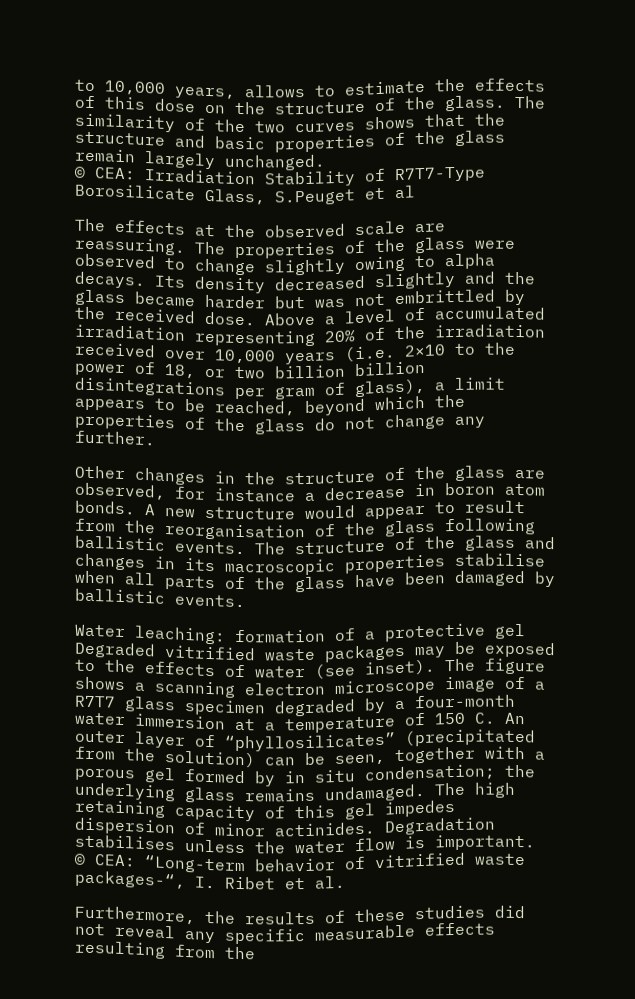to 10,000 years, allows to estimate the effects of this dose on the structure of the glass. The similarity of the two curves shows that the structure and basic properties of the glass remain largely unchanged.
© CEA: Irradiation Stability of R7T7-Type Borosilicate Glass, S.Peuget et al

The effects at the observed scale are reassuring. The properties of the glass were observed to change slightly owing to alpha decays. Its density decreased slightly and the glass became harder but was not embrittled by the received dose. Above a level of accumulated irradiation representing 20% of the irradiation received over 10,000 years (i.e. 2×10 to the power of 18, or two billion billion disintegrations per gram of glass), a limit appears to be reached, beyond which the properties of the glass do not change any further.

Other changes in the structure of the glass are observed, for instance a decrease in boron atom bonds. A new structure would appear to result from the reorganisation of the glass following ballistic events. The structure of the glass and changes in its macroscopic properties stabilise when all parts of the glass have been damaged by ballistic events.

Water leaching: formation of a protective gel
Degraded vitrified waste packages may be exposed to the effects of water (see inset). The figure shows a scanning electron microscope image of a R7T7 glass specimen degraded by a four-month water immersion at a temperature of 150 C. An outer layer of “phyllosilicates” (precipitated from the solution) can be seen, together with a porous gel formed by in situ condensation; the underlying glass remains undamaged. The high retaining capacity of this gel impedes dispersion of minor actinides. Degradation stabilises unless the water flow is important.
© CEA: “Long-term behavior of vitrified waste packages-“, I. Ribet et al.

Furthermore, the results of these studies did not reveal any specific measurable effects resulting from the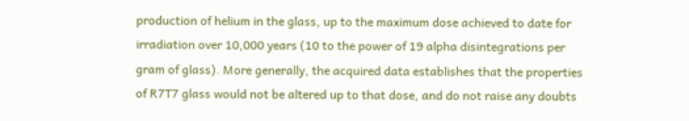production of helium in the glass, up to the maximum dose achieved to date for irradiation over 10,000 years (10 to the power of 19 alpha disintegrations per gram of glass). More generally, the acquired data establishes that the properties of R7T7 glass would not be altered up to that dose, and do not raise any doubts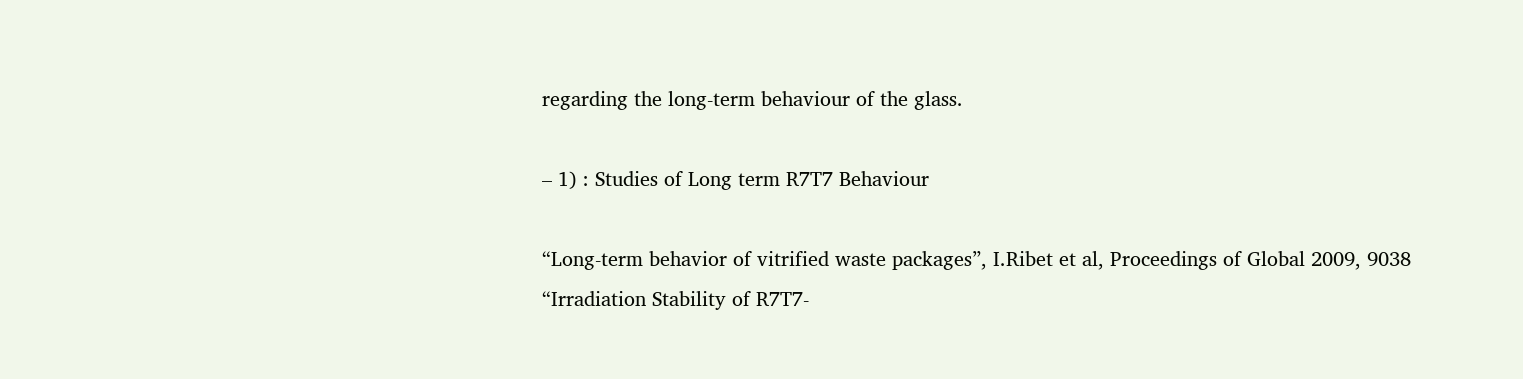regarding the long-term behaviour of the glass.

– 1) : Studies of Long term R7T7 Behaviour

“Long-term behavior of vitrified waste packages”, I.Ribet et al, Proceedings of Global 2009, 9038
“Irradiation Stability of R7T7-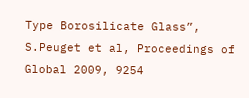Type Borosilicate Glass”, S.Peuget et al, Proceedings of Global 2009, 9254